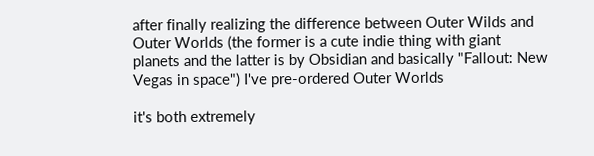after finally realizing the difference between Outer Wilds and Outer Worlds (the former is a cute indie thing with giant planets and the latter is by Obsidian and basically "Fallout: New Vegas in space") I've pre-ordered Outer Worlds

it's both extremely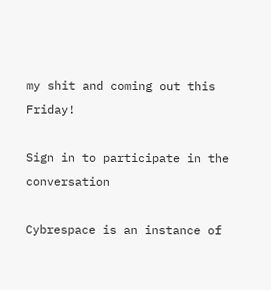my shit and coming out this Friday!

Sign in to participate in the conversation

Cybrespace is an instance of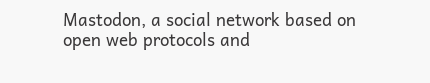Mastodon, a social network based on open web protocols and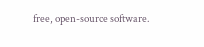free, open-source software.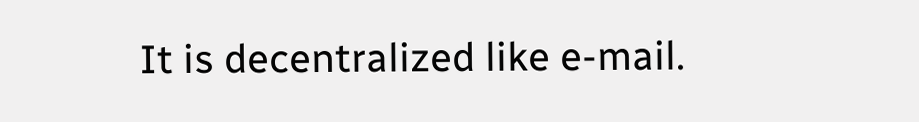It is decentralized like e-mail.